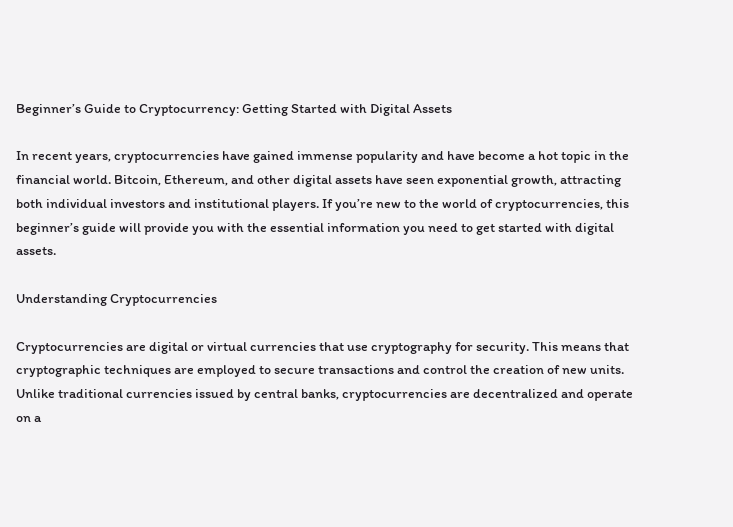Beginner’s Guide to Cryptocurrency: Getting Started with Digital Assets

In recent years, cryptocurrencies have gained immense popularity and have become a hot topic in the financial world. Bitcoin, Ethereum, and other digital assets have seen exponential growth, attracting both individual investors and institutional players. If you’re new to the world of cryptocurrencies, this beginner’s guide will provide you with the essential information you need to get started with digital assets.

Understanding Cryptocurrencies

Cryptocurrencies are digital or virtual currencies that use cryptography for security. This means that cryptographic techniques are employed to secure transactions and control the creation of new units. Unlike traditional currencies issued by central banks, cryptocurrencies are decentralized and operate on a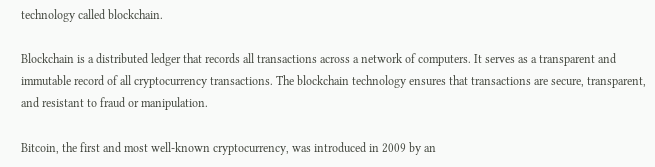technology called blockchain.

Blockchain is a distributed ledger that records all transactions across a network of computers. It serves as a transparent and immutable record of all cryptocurrency transactions. The blockchain technology ensures that transactions are secure, transparent, and resistant to fraud or manipulation.

Bitcoin, the first and most well-known cryptocurrency, was introduced in 2009 by an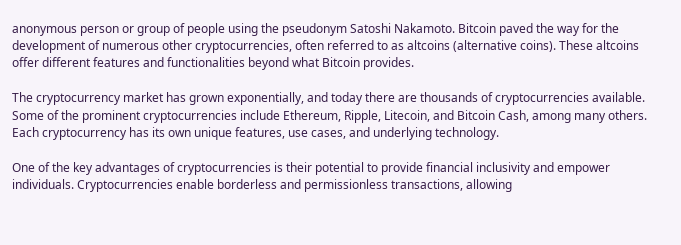anonymous person or group of people using the pseudonym Satoshi Nakamoto. Bitcoin paved the way for the development of numerous other cryptocurrencies, often referred to as altcoins (alternative coins). These altcoins offer different features and functionalities beyond what Bitcoin provides.

The cryptocurrency market has grown exponentially, and today there are thousands of cryptocurrencies available. Some of the prominent cryptocurrencies include Ethereum, Ripple, Litecoin, and Bitcoin Cash, among many others. Each cryptocurrency has its own unique features, use cases, and underlying technology.

One of the key advantages of cryptocurrencies is their potential to provide financial inclusivity and empower individuals. Cryptocurrencies enable borderless and permissionless transactions, allowing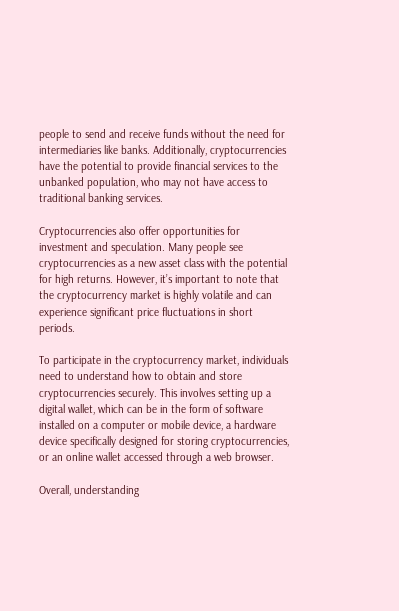people to send and receive funds without the need for intermediaries like banks. Additionally, cryptocurrencies have the potential to provide financial services to the unbanked population, who may not have access to traditional banking services.

Cryptocurrencies also offer opportunities for investment and speculation. Many people see cryptocurrencies as a new asset class with the potential for high returns. However, it’s important to note that the cryptocurrency market is highly volatile and can experience significant price fluctuations in short periods.

To participate in the cryptocurrency market, individuals need to understand how to obtain and store cryptocurrencies securely. This involves setting up a digital wallet, which can be in the form of software installed on a computer or mobile device, a hardware device specifically designed for storing cryptocurrencies, or an online wallet accessed through a web browser.

Overall, understanding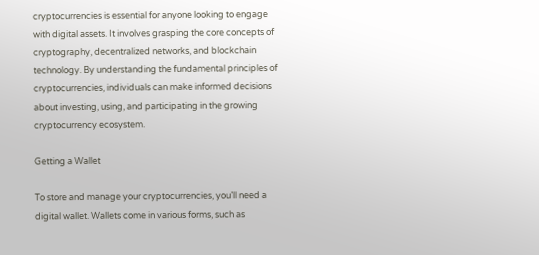cryptocurrencies is essential for anyone looking to engage with digital assets. It involves grasping the core concepts of cryptography, decentralized networks, and blockchain technology. By understanding the fundamental principles of cryptocurrencies, individuals can make informed decisions about investing, using, and participating in the growing cryptocurrency ecosystem.

Getting a Wallet

To store and manage your cryptocurrencies, you’ll need a digital wallet. Wallets come in various forms, such as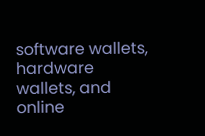software wallets, hardware wallets, and online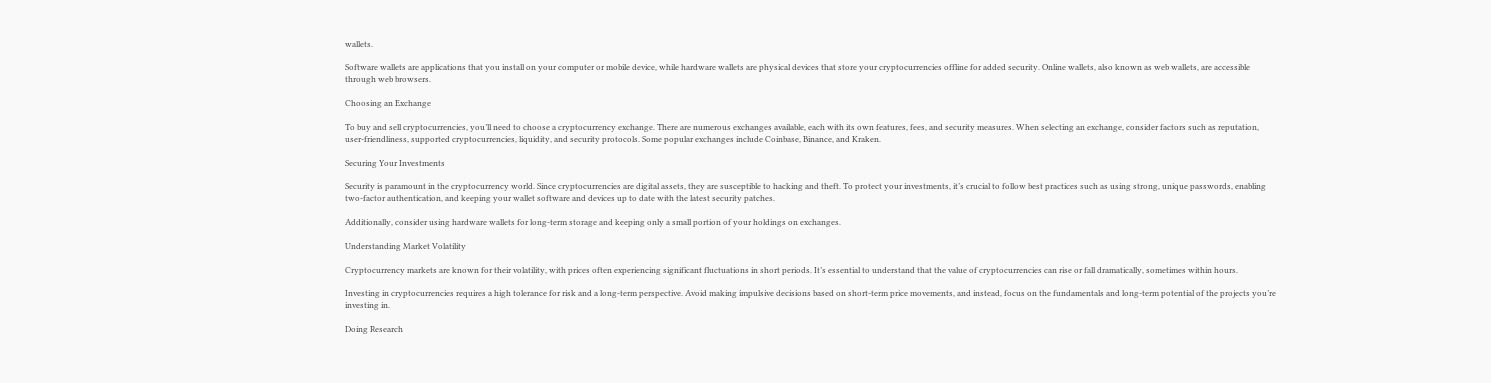wallets.

Software wallets are applications that you install on your computer or mobile device, while hardware wallets are physical devices that store your cryptocurrencies offline for added security. Online wallets, also known as web wallets, are accessible through web browsers.

Choosing an Exchange

To buy and sell cryptocurrencies, you’ll need to choose a cryptocurrency exchange. There are numerous exchanges available, each with its own features, fees, and security measures. When selecting an exchange, consider factors such as reputation, user-friendliness, supported cryptocurrencies, liquidity, and security protocols. Some popular exchanges include Coinbase, Binance, and Kraken.

Securing Your Investments

Security is paramount in the cryptocurrency world. Since cryptocurrencies are digital assets, they are susceptible to hacking and theft. To protect your investments, it’s crucial to follow best practices such as using strong, unique passwords, enabling two-factor authentication, and keeping your wallet software and devices up to date with the latest security patches.

Additionally, consider using hardware wallets for long-term storage and keeping only a small portion of your holdings on exchanges.

Understanding Market Volatility

Cryptocurrency markets are known for their volatility, with prices often experiencing significant fluctuations in short periods. It’s essential to understand that the value of cryptocurrencies can rise or fall dramatically, sometimes within hours.

Investing in cryptocurrencies requires a high tolerance for risk and a long-term perspective. Avoid making impulsive decisions based on short-term price movements, and instead, focus on the fundamentals and long-term potential of the projects you’re investing in.

Doing Research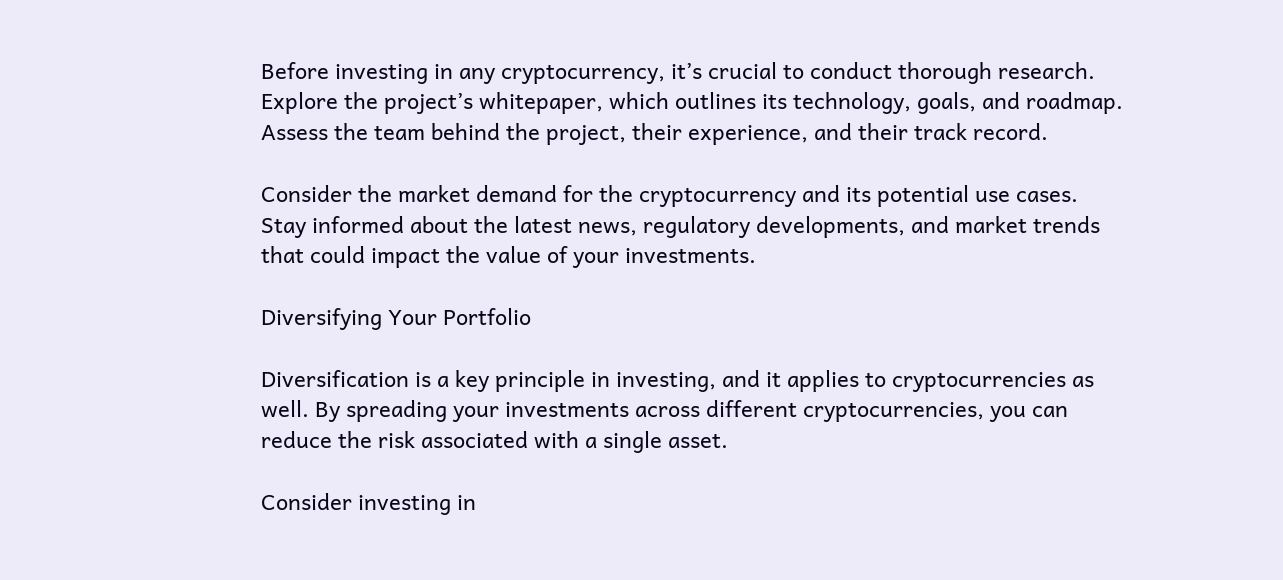Before investing in any cryptocurrency, it’s crucial to conduct thorough research. Explore the project’s whitepaper, which outlines its technology, goals, and roadmap. Assess the team behind the project, their experience, and their track record.

Consider the market demand for the cryptocurrency and its potential use cases. Stay informed about the latest news, regulatory developments, and market trends that could impact the value of your investments.

Diversifying Your Portfolio

Diversification is a key principle in investing, and it applies to cryptocurrencies as well. By spreading your investments across different cryptocurrencies, you can reduce the risk associated with a single asset.

Consider investing in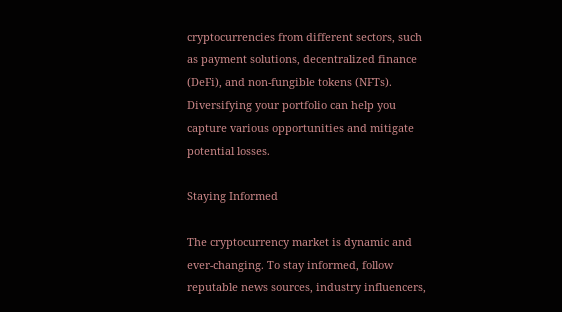cryptocurrencies from different sectors, such as payment solutions, decentralized finance (DeFi), and non-fungible tokens (NFTs). Diversifying your portfolio can help you capture various opportunities and mitigate potential losses.

Staying Informed

The cryptocurrency market is dynamic and ever-changing. To stay informed, follow reputable news sources, industry influencers,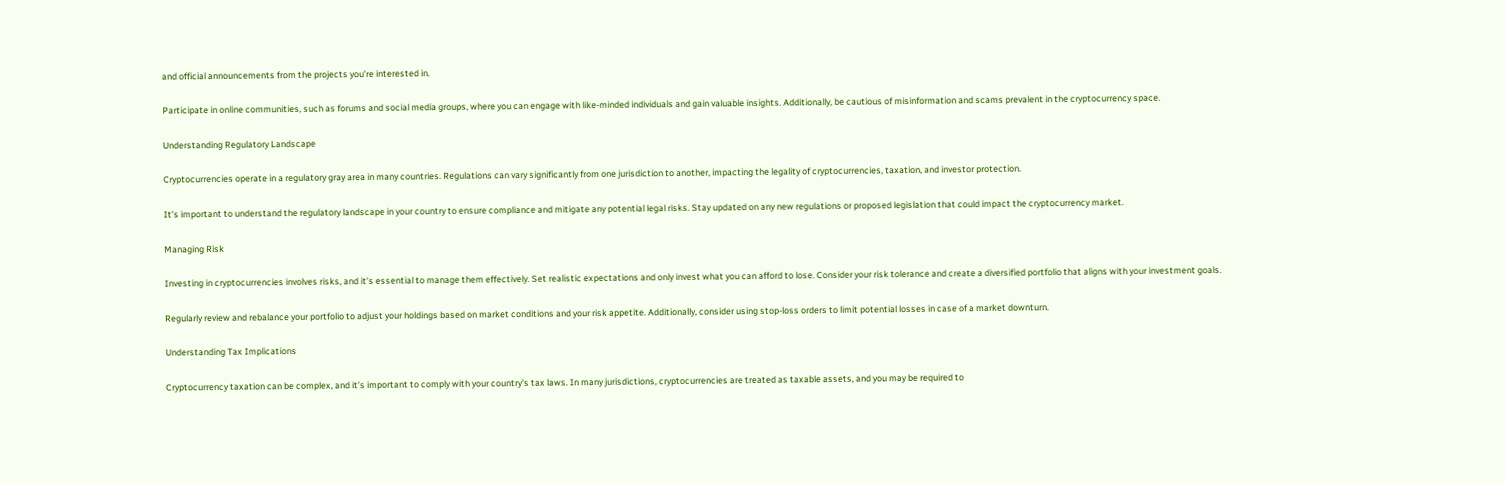and official announcements from the projects you’re interested in.

Participate in online communities, such as forums and social media groups, where you can engage with like-minded individuals and gain valuable insights. Additionally, be cautious of misinformation and scams prevalent in the cryptocurrency space.

Understanding Regulatory Landscape

Cryptocurrencies operate in a regulatory gray area in many countries. Regulations can vary significantly from one jurisdiction to another, impacting the legality of cryptocurrencies, taxation, and investor protection.

It’s important to understand the regulatory landscape in your country to ensure compliance and mitigate any potential legal risks. Stay updated on any new regulations or proposed legislation that could impact the cryptocurrency market.

Managing Risk

Investing in cryptocurrencies involves risks, and it’s essential to manage them effectively. Set realistic expectations and only invest what you can afford to lose. Consider your risk tolerance and create a diversified portfolio that aligns with your investment goals.

Regularly review and rebalance your portfolio to adjust your holdings based on market conditions and your risk appetite. Additionally, consider using stop-loss orders to limit potential losses in case of a market downturn.

Understanding Tax Implications

Cryptocurrency taxation can be complex, and it’s important to comply with your country’s tax laws. In many jurisdictions, cryptocurrencies are treated as taxable assets, and you may be required to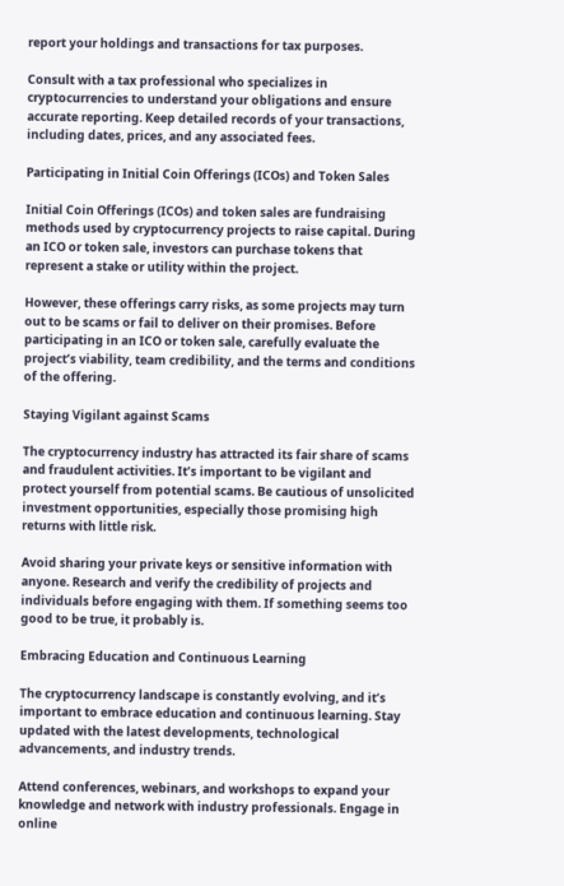report your holdings and transactions for tax purposes.

Consult with a tax professional who specializes in cryptocurrencies to understand your obligations and ensure accurate reporting. Keep detailed records of your transactions, including dates, prices, and any associated fees.

Participating in Initial Coin Offerings (ICOs) and Token Sales

Initial Coin Offerings (ICOs) and token sales are fundraising methods used by cryptocurrency projects to raise capital. During an ICO or token sale, investors can purchase tokens that represent a stake or utility within the project.

However, these offerings carry risks, as some projects may turn out to be scams or fail to deliver on their promises. Before participating in an ICO or token sale, carefully evaluate the project’s viability, team credibility, and the terms and conditions of the offering.

Staying Vigilant against Scams

The cryptocurrency industry has attracted its fair share of scams and fraudulent activities. It’s important to be vigilant and protect yourself from potential scams. Be cautious of unsolicited investment opportunities, especially those promising high returns with little risk.

Avoid sharing your private keys or sensitive information with anyone. Research and verify the credibility of projects and individuals before engaging with them. If something seems too good to be true, it probably is.

Embracing Education and Continuous Learning

The cryptocurrency landscape is constantly evolving, and it’s important to embrace education and continuous learning. Stay updated with the latest developments, technological advancements, and industry trends.

Attend conferences, webinars, and workshops to expand your knowledge and network with industry professionals. Engage in online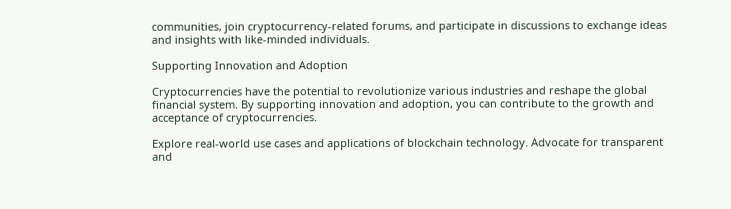communities, join cryptocurrency-related forums, and participate in discussions to exchange ideas and insights with like-minded individuals.

Supporting Innovation and Adoption

Cryptocurrencies have the potential to revolutionize various industries and reshape the global financial system. By supporting innovation and adoption, you can contribute to the growth and acceptance of cryptocurrencies.

Explore real-world use cases and applications of blockchain technology. Advocate for transparent and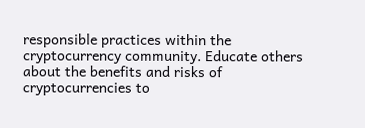responsible practices within the cryptocurrency community. Educate others about the benefits and risks of cryptocurrencies to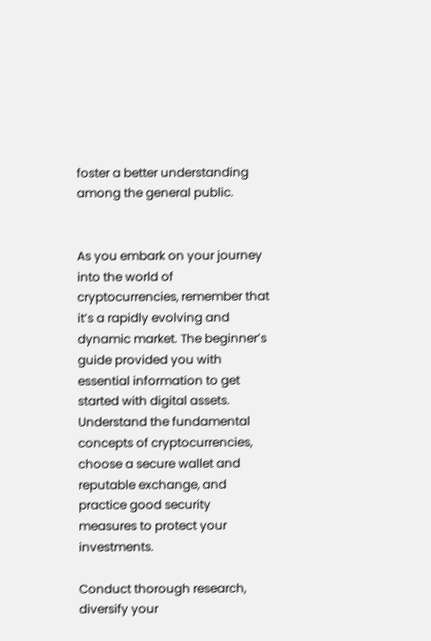foster a better understanding among the general public.


As you embark on your journey into the world of cryptocurrencies, remember that it’s a rapidly evolving and dynamic market. The beginner’s guide provided you with essential information to get started with digital assets. Understand the fundamental concepts of cryptocurrencies, choose a secure wallet and reputable exchange, and practice good security measures to protect your investments.

Conduct thorough research, diversify your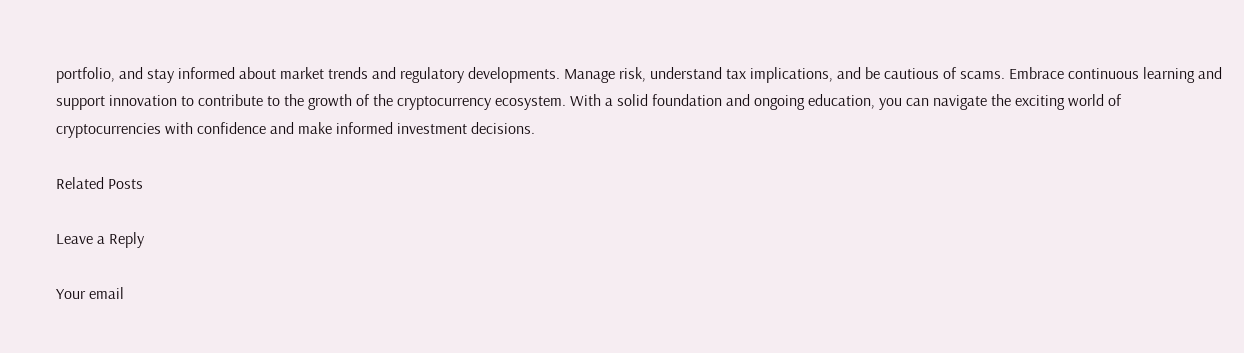portfolio, and stay informed about market trends and regulatory developments. Manage risk, understand tax implications, and be cautious of scams. Embrace continuous learning and support innovation to contribute to the growth of the cryptocurrency ecosystem. With a solid foundation and ongoing education, you can navigate the exciting world of cryptocurrencies with confidence and make informed investment decisions.

Related Posts

Leave a Reply

Your email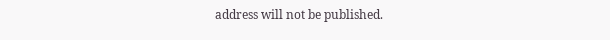address will not be published.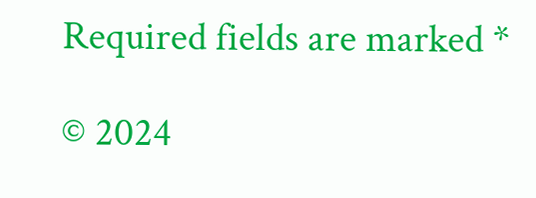Required fields are marked *

© 2024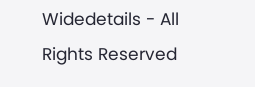Widedetails - All Rights Reserved